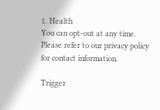1. Health
You can opt-out at any time. Please refer to our privacy policy for contact information.

Trigger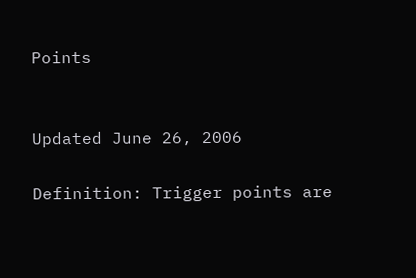Points


Updated June 26, 2006

Definition: Trigger points are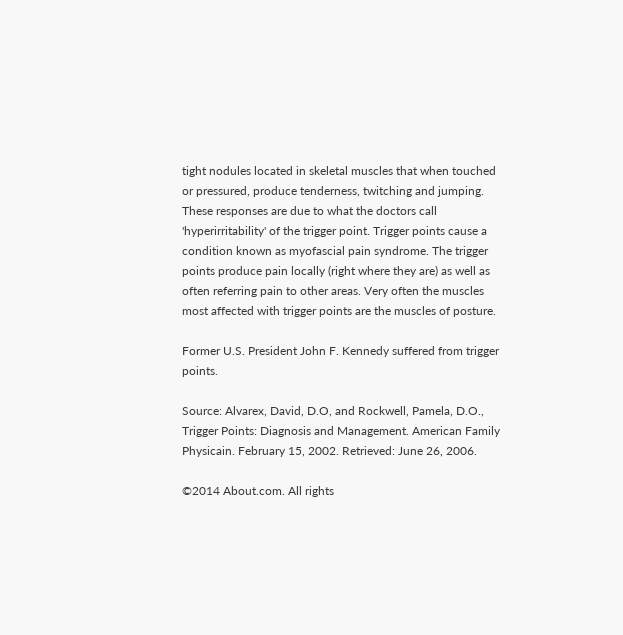tight nodules located in skeletal muscles that when touched or pressured, produce tenderness, twitching and jumping. These responses are due to what the doctors call 'hyperirritability' of the trigger point. Trigger points cause a condition known as myofascial pain syndrome. The trigger points produce pain locally (right where they are) as well as often referring pain to other areas. Very often the muscles most affected with trigger points are the muscles of posture.

Former U.S. President John F. Kennedy suffered from trigger points.

Source: Alvarex, David, D.O, and Rockwell, Pamela, D.O., Trigger Points: Diagnosis and Management. American Family Physicain. February 15, 2002. Retrieved: June 26, 2006.

©2014 About.com. All rights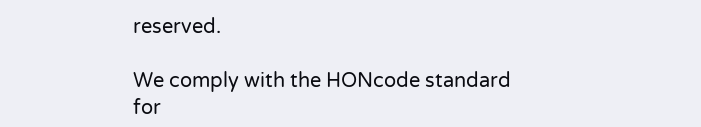reserved.

We comply with the HONcode standard
for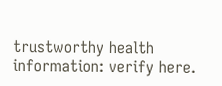trustworthy health
information: verify here.